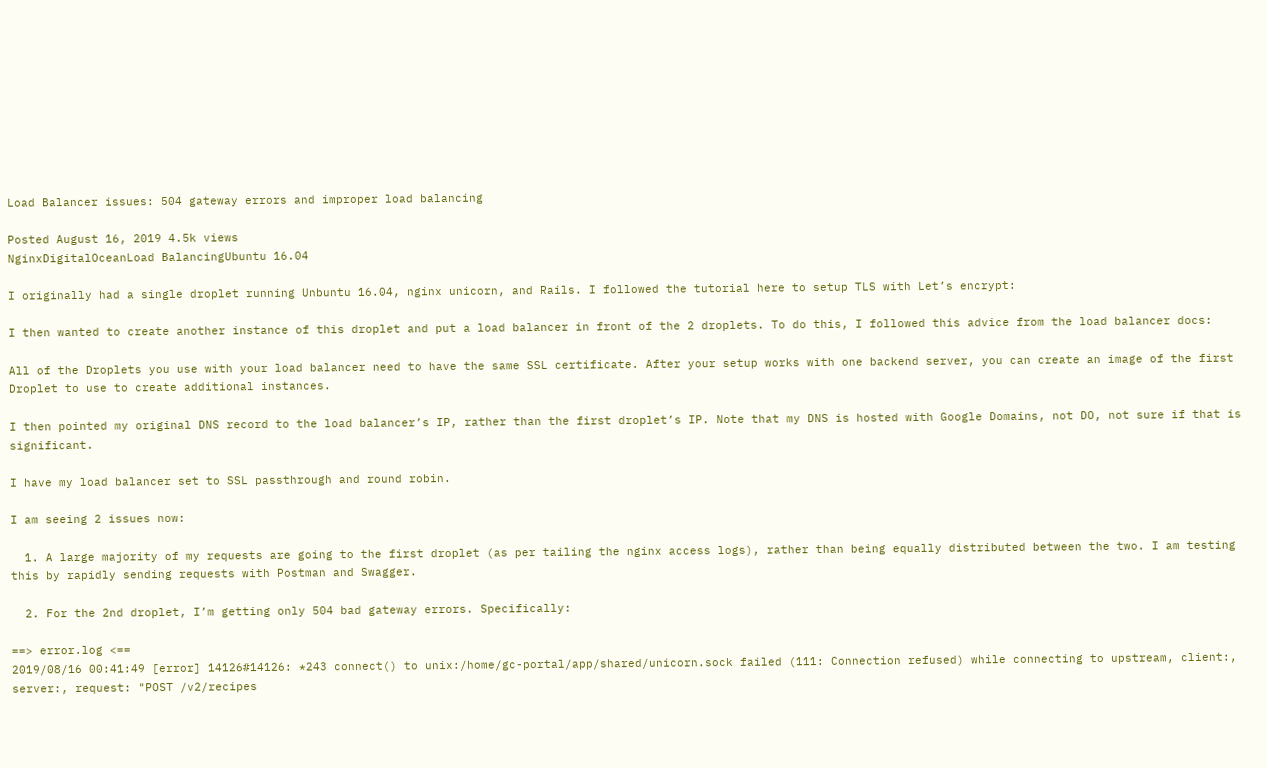Load Balancer issues: 504 gateway errors and improper load balancing

Posted August 16, 2019 4.5k views
NginxDigitalOceanLoad BalancingUbuntu 16.04

I originally had a single droplet running Unbuntu 16.04, nginx unicorn, and Rails. I followed the tutorial here to setup TLS with Let’s encrypt:

I then wanted to create another instance of this droplet and put a load balancer in front of the 2 droplets. To do this, I followed this advice from the load balancer docs:

All of the Droplets you use with your load balancer need to have the same SSL certificate. After your setup works with one backend server, you can create an image of the first Droplet to use to create additional instances.

I then pointed my original DNS record to the load balancer’s IP, rather than the first droplet’s IP. Note that my DNS is hosted with Google Domains, not DO, not sure if that is significant.

I have my load balancer set to SSL passthrough and round robin.

I am seeing 2 issues now:

  1. A large majority of my requests are going to the first droplet (as per tailing the nginx access logs), rather than being equally distributed between the two. I am testing this by rapidly sending requests with Postman and Swagger.

  2. For the 2nd droplet, I’m getting only 504 bad gateway errors. Specifically:

==> error.log <==
2019/08/16 00:41:49 [error] 14126#14126: *243 connect() to unix:/home/gc-portal/app/shared/unicorn.sock failed (111: Connection refused) while connecting to upstream, client:, server:, request: "POST /v2/recipes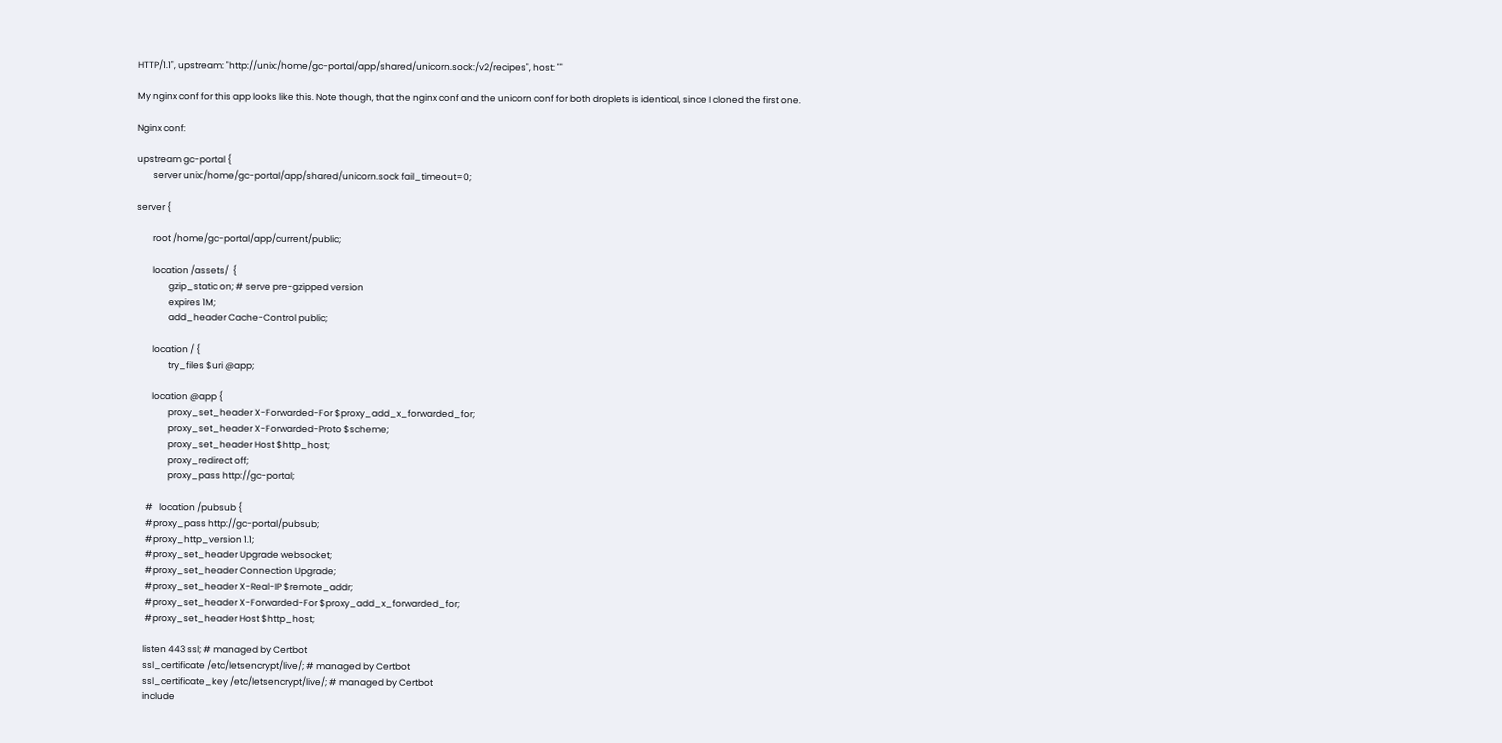HTTP/1.1", upstream: "http://unix:/home/gc-portal/app/shared/unicorn.sock:/v2/recipes", host: ""

My nginx conf for this app looks like this. Note though, that the nginx conf and the unicorn conf for both droplets is identical, since I cloned the first one.

Nginx conf:

upstream gc-portal {
        server unix:/home/gc-portal/app/shared/unicorn.sock fail_timeout=0;

server {

        root /home/gc-portal/app/current/public;

        location /assets/  {
                gzip_static on; # serve pre-gzipped version
                expires 1M;
                add_header Cache-Control public;

        location / {
                try_files $uri @app;

        location @app {
                proxy_set_header X-Forwarded-For $proxy_add_x_forwarded_for;
                proxy_set_header X-Forwarded-Proto $scheme;
                proxy_set_header Host $http_host;
                proxy_redirect off;
                proxy_pass http://gc-portal;

     #   location /pubsub {
     #proxy_pass http://gc-portal/pubsub;
     #proxy_http_version 1.1;
     #proxy_set_header Upgrade websocket;
     #proxy_set_header Connection Upgrade;
     #proxy_set_header X-Real-IP $remote_addr;
     #proxy_set_header X-Forwarded-For $proxy_add_x_forwarded_for;
     #proxy_set_header Host $http_host;

    listen 443 ssl; # managed by Certbot
    ssl_certificate /etc/letsencrypt/live/; # managed by Certbot
    ssl_certificate_key /etc/letsencrypt/live/; # managed by Certbot
    include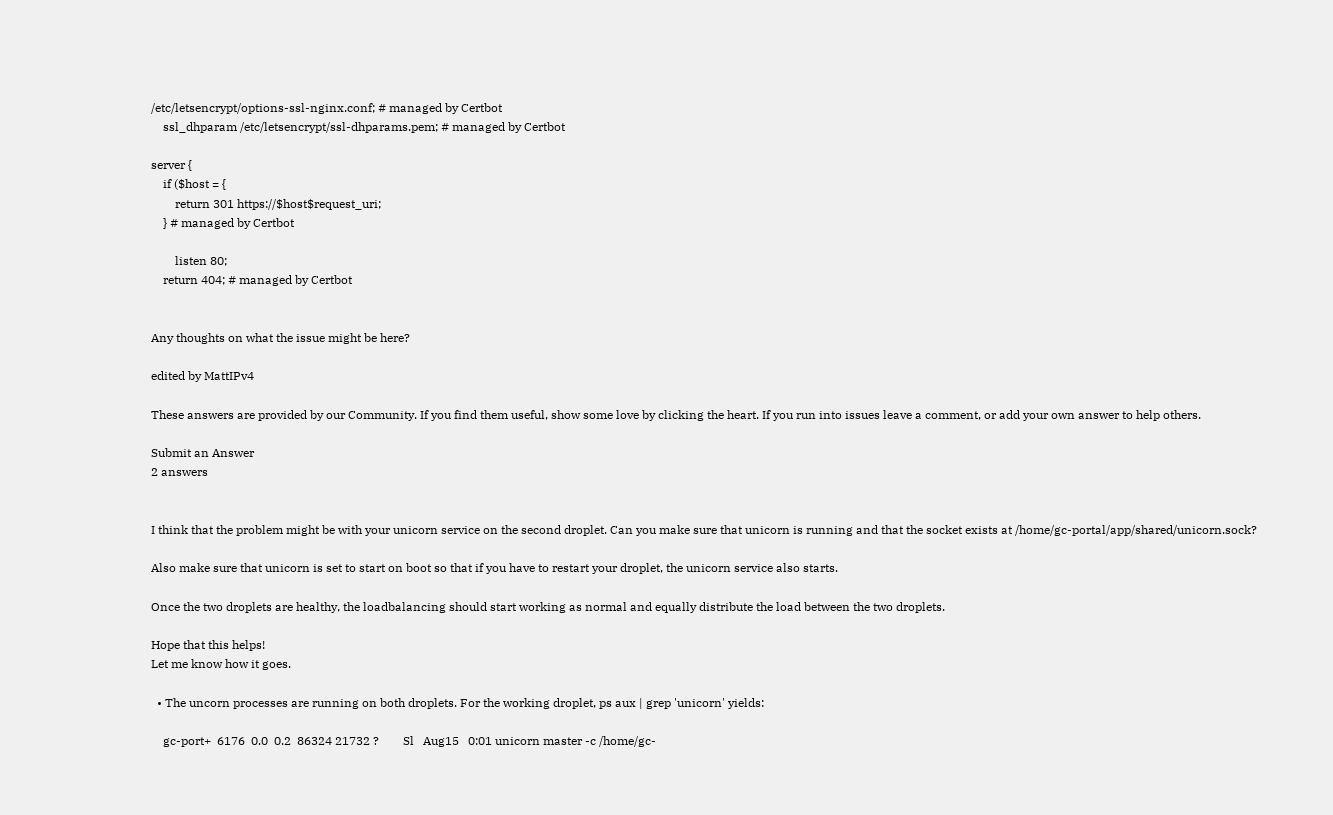/etc/letsencrypt/options-ssl-nginx.conf; # managed by Certbot
    ssl_dhparam /etc/letsencrypt/ssl-dhparams.pem; # managed by Certbot

server {
    if ($host = {
        return 301 https://$host$request_uri;
    } # managed by Certbot

        listen 80;
    return 404; # managed by Certbot


Any thoughts on what the issue might be here?

edited by MattIPv4

These answers are provided by our Community. If you find them useful, show some love by clicking the heart. If you run into issues leave a comment, or add your own answer to help others.

Submit an Answer
2 answers


I think that the problem might be with your unicorn service on the second droplet. Can you make sure that unicorn is running and that the socket exists at /home/gc-portal/app/shared/unicorn.sock?

Also make sure that unicorn is set to start on boot so that if you have to restart your droplet, the unicorn service also starts.

Once the two droplets are healthy, the loadbalancing should start working as normal and equally distribute the load between the two droplets.

Hope that this helps!
Let me know how it goes.

  • The uncorn processes are running on both droplets. For the working droplet, ps aux | grep 'unicorn' yields:

    gc-port+  6176  0.0  0.2  86324 21732 ?        Sl   Aug15   0:01 unicorn master -c /home/gc-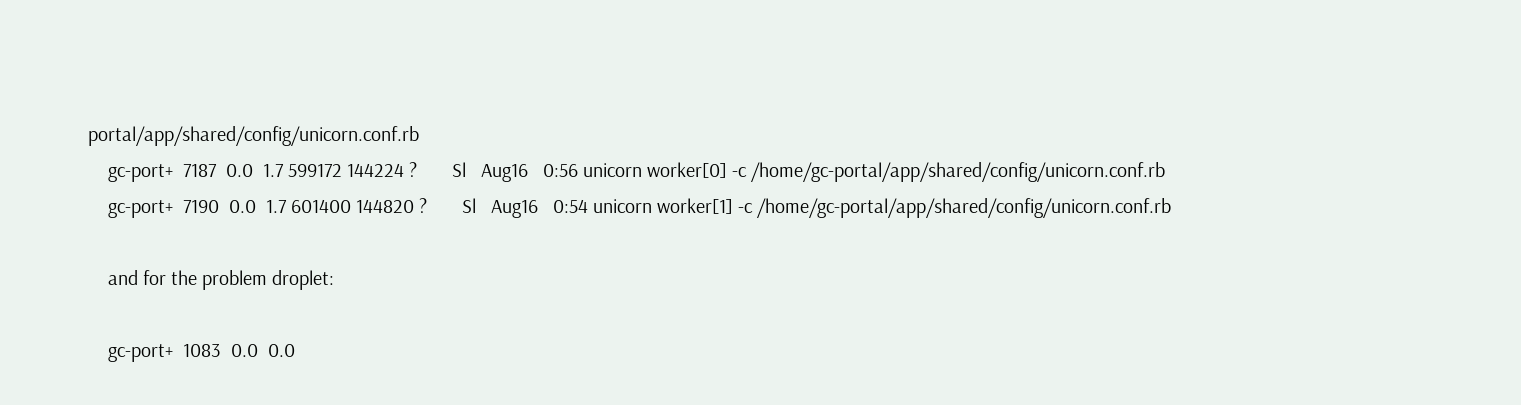portal/app/shared/config/unicorn.conf.rb
    gc-port+  7187  0.0  1.7 599172 144224 ?       Sl   Aug16   0:56 unicorn worker[0] -c /home/gc-portal/app/shared/config/unicorn.conf.rb
    gc-port+  7190  0.0  1.7 601400 144820 ?       Sl   Aug16   0:54 unicorn worker[1] -c /home/gc-portal/app/shared/config/unicorn.conf.rb

    and for the problem droplet:

    gc-port+  1083  0.0  0.0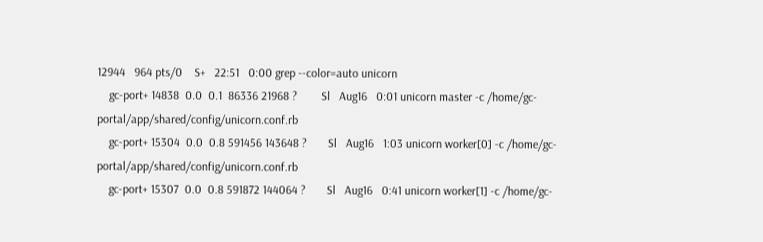12944   964 pts/0    S+   22:51   0:00 grep --color=auto unicorn
    gc-port+ 14838  0.0  0.1  86336 21968 ?        Sl   Aug16   0:01 unicorn master -c /home/gc-portal/app/shared/config/unicorn.conf.rb
    gc-port+ 15304  0.0  0.8 591456 143648 ?       Sl   Aug16   1:03 unicorn worker[0] -c /home/gc-portal/app/shared/config/unicorn.conf.rb
    gc-port+ 15307  0.0  0.8 591872 144064 ?       Sl   Aug16   0:41 unicorn worker[1] -c /home/gc-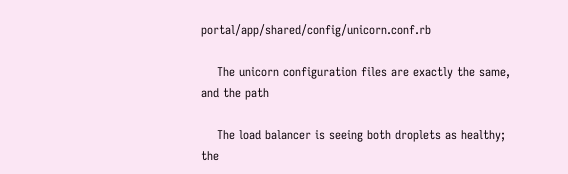portal/app/shared/config/unicorn.conf.rb

    The unicorn configuration files are exactly the same, and the path

    The load balancer is seeing both droplets as healthy; the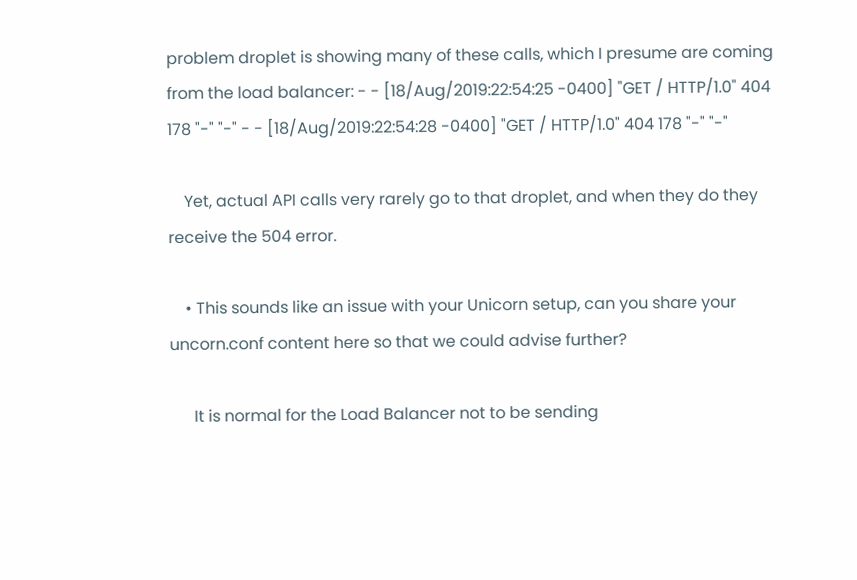problem droplet is showing many of these calls, which I presume are coming from the load balancer: - - [18/Aug/2019:22:54:25 -0400] "GET / HTTP/1.0" 404 178 "-" "-" - - [18/Aug/2019:22:54:28 -0400] "GET / HTTP/1.0" 404 178 "-" "-"

    Yet, actual API calls very rarely go to that droplet, and when they do they receive the 504 error.

    • This sounds like an issue with your Unicorn setup, can you share your uncorn.conf content here so that we could advise further?

      It is normal for the Load Balancer not to be sending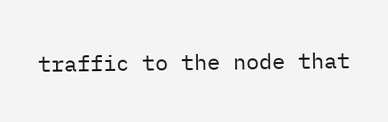traffic to the node that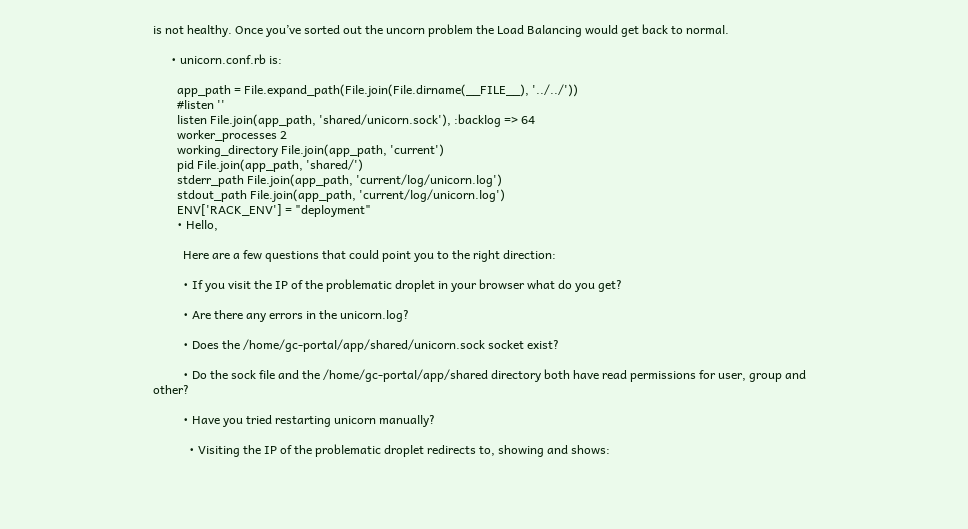is not healthy. Once you’ve sorted out the uncorn problem the Load Balancing would get back to normal.

      • unicorn.conf.rb is:

        app_path = File.expand_path(File.join(File.dirname(__FILE__), '../../'))
        #listen ''
        listen File.join(app_path, 'shared/unicorn.sock'), :backlog => 64
        worker_processes 2
        working_directory File.join(app_path, 'current')
        pid File.join(app_path, 'shared/')
        stderr_path File.join(app_path, 'current/log/unicorn.log')
        stdout_path File.join(app_path, 'current/log/unicorn.log')
        ENV['RACK_ENV'] = "deployment"
        • Hello,

          Here are a few questions that could point you to the right direction:

          • If you visit the IP of the problematic droplet in your browser what do you get?

          • Are there any errors in the unicorn.log?

          • Does the /home/gc-portal/app/shared/unicorn.sock socket exist?

          • Do the sock file and the /home/gc-portal/app/shared directory both have read permissions for user, group and other?

          • Have you tried restarting unicorn manually?

            • Visiting the IP of the problematic droplet redirects to, showing and shows: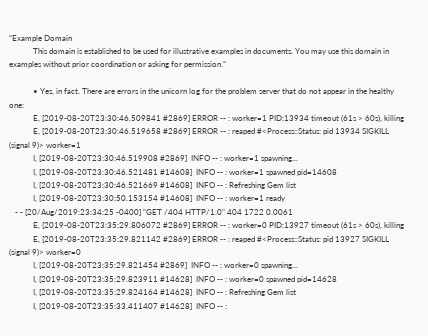“Example Domain
            This domain is established to be used for illustrative examples in documents. You may use this domain in examples without prior coordination or asking for permission.”

            • Yes, in fact. There are errors in the unicorn log for the problem server that do not appear in the healthy one:
            E, [2019-08-20T23:30:46.509841 #2869] ERROR -- : worker=1 PID:13934 timeout (61s > 60s), killing
            E, [2019-08-20T23:30:46.519658 #2869] ERROR -- : reaped #<Process::Status: pid 13934 SIGKILL (signal 9)> worker=1
            I, [2019-08-20T23:30:46.519908 #2869]  INFO -- : worker=1 spawning...
            I, [2019-08-20T23:30:46.521481 #14608]  INFO -- : worker=1 spawned pid=14608
            I, [2019-08-20T23:30:46.521669 #14608]  INFO -- : Refreshing Gem list
            I, [2019-08-20T23:30:50.153154 #14608]  INFO -- : worker=1 ready
   - - [20/Aug/2019:23:34:25 -0400] "GET /404 HTTP/1.0" 404 1722 0.0061
            E, [2019-08-20T23:35:29.806072 #2869] ERROR -- : worker=0 PID:13927 timeout (61s > 60s), killing
            E, [2019-08-20T23:35:29.821142 #2869] ERROR -- : reaped #<Process::Status: pid 13927 SIGKILL (signal 9)> worker=0
            I, [2019-08-20T23:35:29.821454 #2869]  INFO -- : worker=0 spawning...
            I, [2019-08-20T23:35:29.823911 #14628]  INFO -- : worker=0 spawned pid=14628
            I, [2019-08-20T23:35:29.824164 #14628]  INFO -- : Refreshing Gem list
            I, [2019-08-20T23:35:33.411407 #14628]  INFO -- :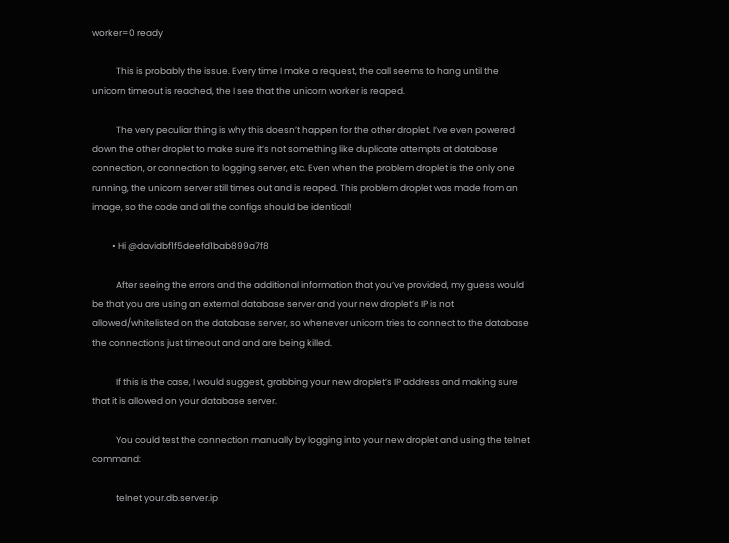worker=0 ready

            This is probably the issue. Every time I make a request, the call seems to hang until the unicorn timeout is reached, the I see that the unicorn worker is reaped.

            The very peculiar thing is why this doesn’t happen for the other droplet. I’ve even powered down the other droplet to make sure it’s not something like duplicate attempts at database connection, or connection to logging server, etc. Even when the problem droplet is the only one running, the unicorn server still times out and is reaped. This problem droplet was made from an image, so the code and all the configs should be identical!

          • Hi @davidbf1f5deefd1bab899a7f8

            After seeing the errors and the additional information that you’ve provided, my guess would be that you are using an external database server and your new droplet’s IP is not allowed/whitelisted on the database server, so whenever unicorn tries to connect to the database the connections just timeout and and are being killed.

            If this is the case, I would suggest, grabbing your new droplet’s IP address and making sure that it is allowed on your database server.

            You could test the connection manually by logging into your new droplet and using the telnet command:

            telnet your.db.server.ip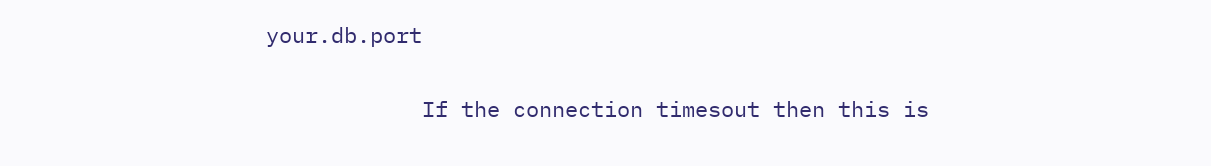your.db.port

            If the connection timesout then this is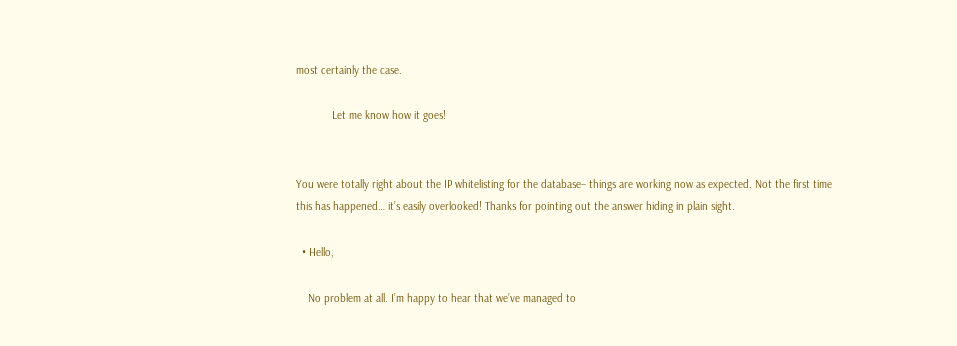most certainly the case.

            Let me know how it goes!


You were totally right about the IP whitelisting for the database– things are working now as expected. Not the first time this has happened… it’s easily overlooked! Thanks for pointing out the answer hiding in plain sight.

  • Hello,

    No problem at all. I’m happy to hear that we’ve managed to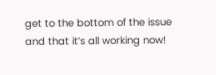get to the bottom of the issue and that it’s all working now!